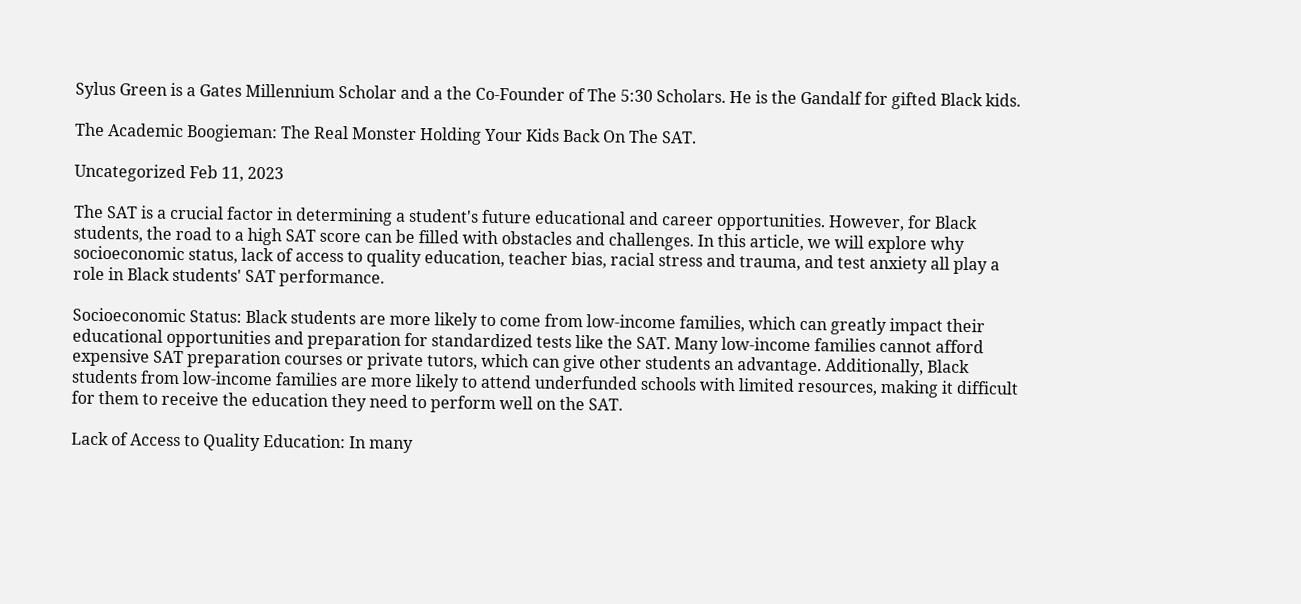Sylus Green is a Gates Millennium Scholar and a the Co-Founder of The 5:30 Scholars. He is the Gandalf for gifted Black kids.

The Academic Boogieman: The Real Monster Holding Your Kids Back On The SAT.

Uncategorized Feb 11, 2023

The SAT is a crucial factor in determining a student's future educational and career opportunities. However, for Black students, the road to a high SAT score can be filled with obstacles and challenges. In this article, we will explore why socioeconomic status, lack of access to quality education, teacher bias, racial stress and trauma, and test anxiety all play a role in Black students' SAT performance.

Socioeconomic Status: Black students are more likely to come from low-income families, which can greatly impact their educational opportunities and preparation for standardized tests like the SAT. Many low-income families cannot afford expensive SAT preparation courses or private tutors, which can give other students an advantage. Additionally, Black students from low-income families are more likely to attend underfunded schools with limited resources, making it difficult for them to receive the education they need to perform well on the SAT.

Lack of Access to Quality Education: In many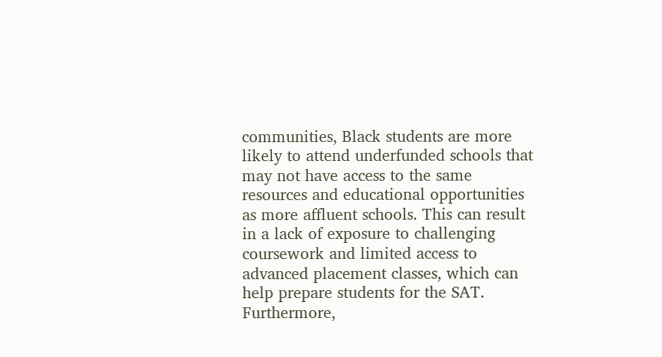communities, Black students are more likely to attend underfunded schools that may not have access to the same resources and educational opportunities as more affluent schools. This can result in a lack of exposure to challenging coursework and limited access to advanced placement classes, which can help prepare students for the SAT. Furthermore,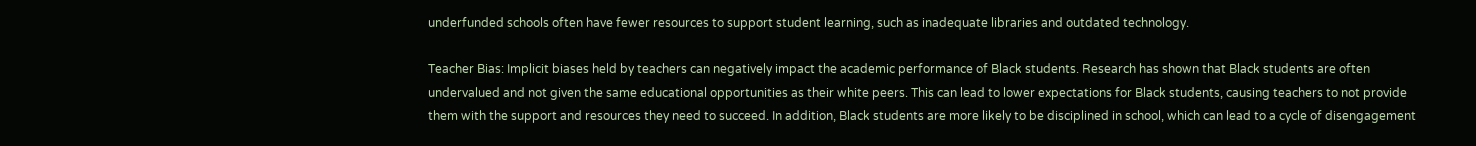underfunded schools often have fewer resources to support student learning, such as inadequate libraries and outdated technology.

Teacher Bias: Implicit biases held by teachers can negatively impact the academic performance of Black students. Research has shown that Black students are often undervalued and not given the same educational opportunities as their white peers. This can lead to lower expectations for Black students, causing teachers to not provide them with the support and resources they need to succeed. In addition, Black students are more likely to be disciplined in school, which can lead to a cycle of disengagement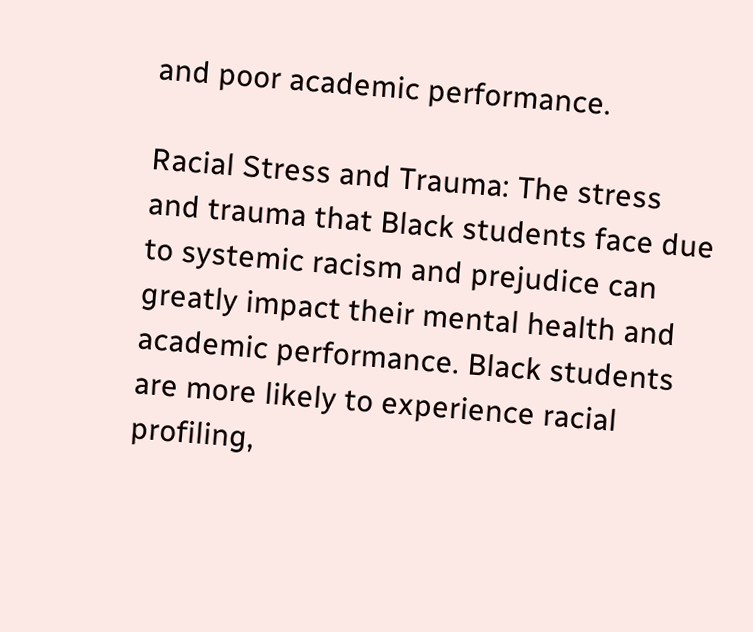and poor academic performance.

Racial Stress and Trauma: The stress and trauma that Black students face due to systemic racism and prejudice can greatly impact their mental health and academic performance. Black students are more likely to experience racial profiling,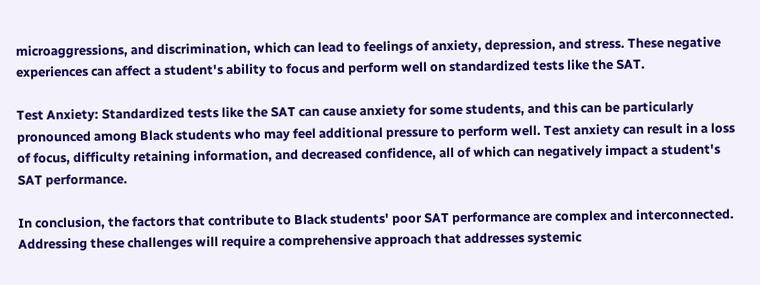microaggressions, and discrimination, which can lead to feelings of anxiety, depression, and stress. These negative experiences can affect a student's ability to focus and perform well on standardized tests like the SAT.

Test Anxiety: Standardized tests like the SAT can cause anxiety for some students, and this can be particularly pronounced among Black students who may feel additional pressure to perform well. Test anxiety can result in a loss of focus, difficulty retaining information, and decreased confidence, all of which can negatively impact a student's SAT performance.

In conclusion, the factors that contribute to Black students' poor SAT performance are complex and interconnected. Addressing these challenges will require a comprehensive approach that addresses systemic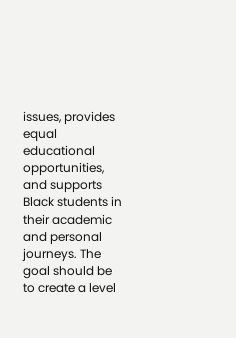issues, provides equal educational opportunities, and supports Black students in their academic and personal journeys. The goal should be to create a level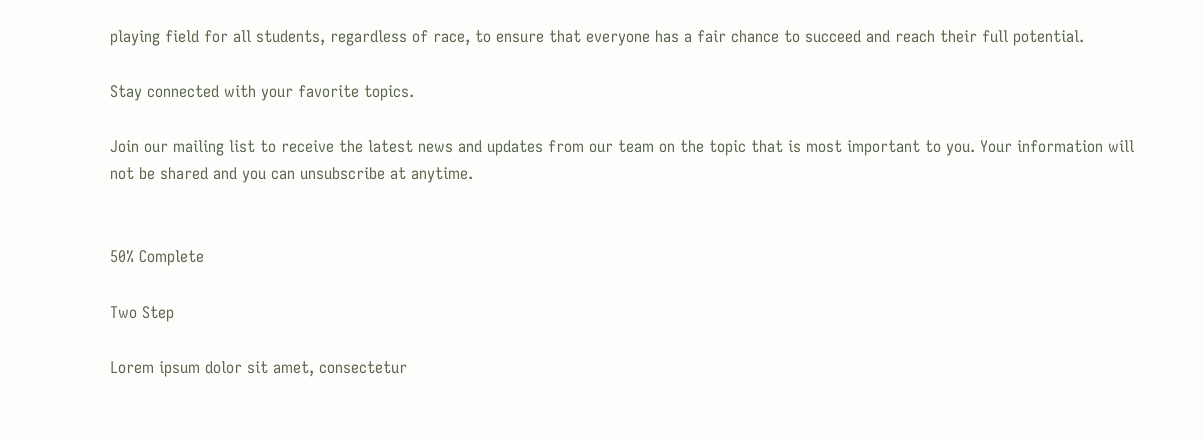playing field for all students, regardless of race, to ensure that everyone has a fair chance to succeed and reach their full potential.

Stay connected with your favorite topics.

Join our mailing list to receive the latest news and updates from our team on the topic that is most important to you. Your information will not be shared and you can unsubscribe at anytime.


50% Complete

Two Step

Lorem ipsum dolor sit amet, consectetur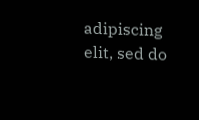adipiscing elit, sed do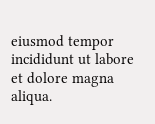eiusmod tempor incididunt ut labore et dolore magna aliqua.